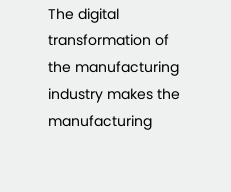The digital transformation of the manufacturing industry makes the manufacturing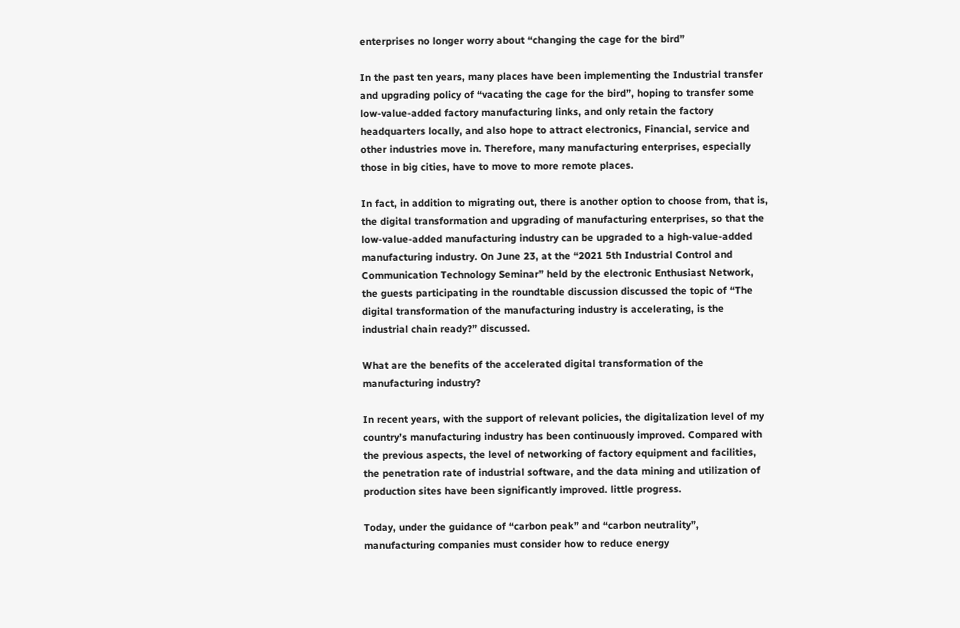enterprises no longer worry about “changing the cage for the bird”

In the past ten years, many places have been implementing the Industrial transfer and upgrading policy of “vacating the cage for the bird”, hoping to transfer some low-value-added factory manufacturing links, and only retain the factory headquarters locally, and also hope to attract electronics, Financial, service and other industries move in. Therefore, many manufacturing enterprises, especially those in big cities, have to move to more remote places.

In fact, in addition to migrating out, there is another option to choose from, that is, the digital transformation and upgrading of manufacturing enterprises, so that the low-value-added manufacturing industry can be upgraded to a high-value-added manufacturing industry. On June 23, at the “2021 5th Industrial Control and Communication Technology Seminar” held by the electronic Enthusiast Network, the guests participating in the roundtable discussion discussed the topic of “The digital transformation of the manufacturing industry is accelerating, is the industrial chain ready?” discussed.

What are the benefits of the accelerated digital transformation of the manufacturing industry?

In recent years, with the support of relevant policies, the digitalization level of my country’s manufacturing industry has been continuously improved. Compared with the previous aspects, the level of networking of factory equipment and facilities, the penetration rate of industrial software, and the data mining and utilization of production sites have been significantly improved. little progress.

Today, under the guidance of “carbon peak” and “carbon neutrality”, manufacturing companies must consider how to reduce energy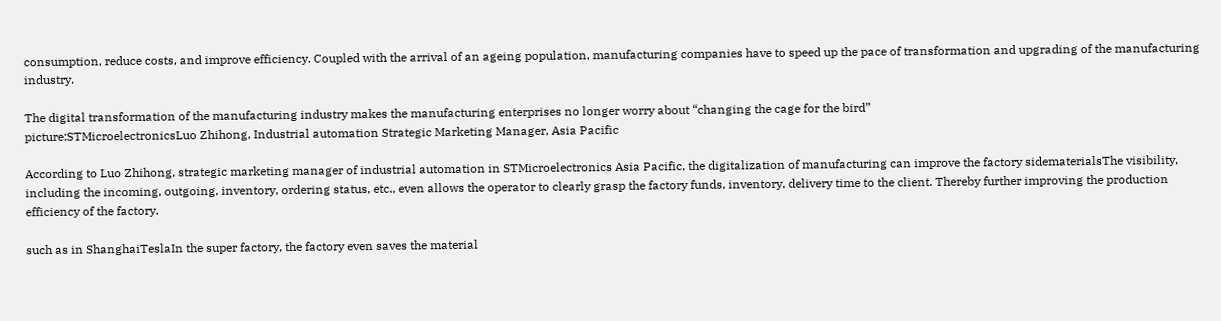consumption, reduce costs, and improve efficiency. Coupled with the arrival of an ageing population, manufacturing companies have to speed up the pace of transformation and upgrading of the manufacturing industry.

The digital transformation of the manufacturing industry makes the manufacturing enterprises no longer worry about “changing the cage for the bird”
picture:STMicroelectronicsLuo Zhihong, Industrial automation Strategic Marketing Manager, Asia Pacific

According to Luo Zhihong, strategic marketing manager of industrial automation in STMicroelectronics Asia Pacific, the digitalization of manufacturing can improve the factory sidematerialsThe visibility, including the incoming, outgoing, inventory, ordering status, etc., even allows the operator to clearly grasp the factory funds, inventory, delivery time to the client. Thereby further improving the production efficiency of the factory.

such as in ShanghaiTeslaIn the super factory, the factory even saves the material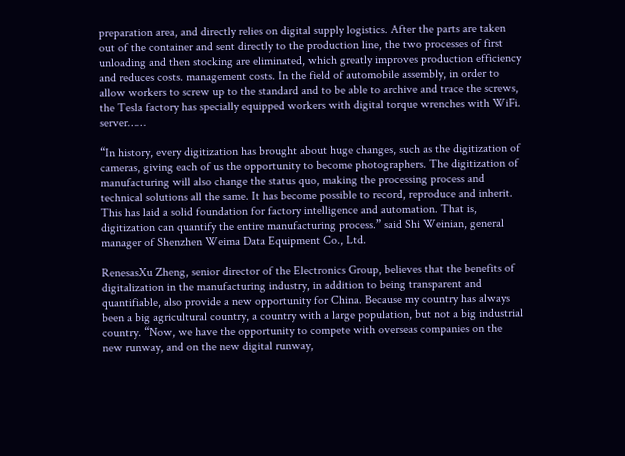preparation area, and directly relies on digital supply logistics. After the parts are taken out of the container and sent directly to the production line, the two processes of first unloading and then stocking are eliminated, which greatly improves production efficiency and reduces costs. management costs. In the field of automobile assembly, in order to allow workers to screw up to the standard and to be able to archive and trace the screws, the Tesla factory has specially equipped workers with digital torque wrenches with WiFi. server……

“In history, every digitization has brought about huge changes, such as the digitization of cameras, giving each of us the opportunity to become photographers. The digitization of manufacturing will also change the status quo, making the processing process and technical solutions all the same. It has become possible to record, reproduce and inherit. This has laid a solid foundation for factory intelligence and automation. That is, digitization can quantify the entire manufacturing process.” said Shi Weinian, general manager of Shenzhen Weima Data Equipment Co., Ltd.

RenesasXu Zheng, senior director of the Electronics Group, believes that the benefits of digitalization in the manufacturing industry, in addition to being transparent and quantifiable, also provide a new opportunity for China. Because my country has always been a big agricultural country, a country with a large population, but not a big industrial country. “Now, we have the opportunity to compete with overseas companies on the new runway, and on the new digital runway,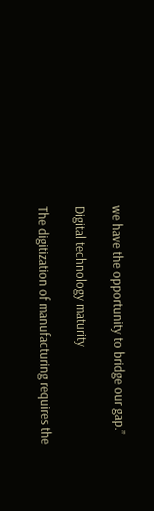we have the opportunity to bridge our gap.”

Digital technology maturity

The digitization of manufacturing requires the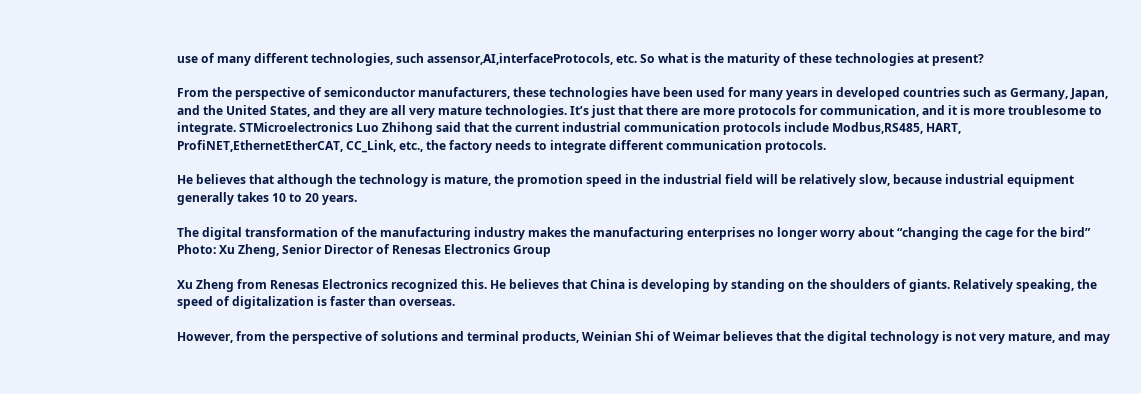use of many different technologies, such assensor,AI,interfaceProtocols, etc. So what is the maturity of these technologies at present?

From the perspective of semiconductor manufacturers, these technologies have been used for many years in developed countries such as Germany, Japan, and the United States, and they are all very mature technologies. It’s just that there are more protocols for communication, and it is more troublesome to integrate. STMicroelectronics Luo Zhihong said that the current industrial communication protocols include Modbus,RS485, HART, ProfiNET,EthernetEtherCAT, CC_Link, etc., the factory needs to integrate different communication protocols.

He believes that although the technology is mature, the promotion speed in the industrial field will be relatively slow, because industrial equipment generally takes 10 to 20 years.

The digital transformation of the manufacturing industry makes the manufacturing enterprises no longer worry about “changing the cage for the bird”
Photo: Xu Zheng, Senior Director of Renesas Electronics Group

Xu Zheng from Renesas Electronics recognized this. He believes that China is developing by standing on the shoulders of giants. Relatively speaking, the speed of digitalization is faster than overseas.

However, from the perspective of solutions and terminal products, Weinian Shi of Weimar believes that the digital technology is not very mature, and may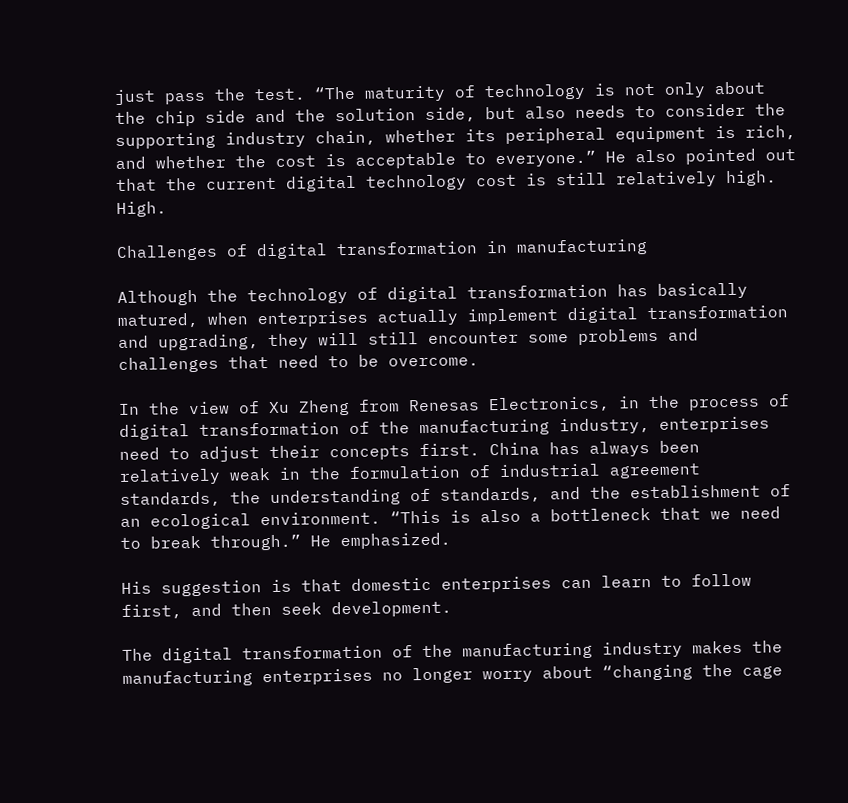just pass the test. “The maturity of technology is not only about the chip side and the solution side, but also needs to consider the supporting industry chain, whether its peripheral equipment is rich, and whether the cost is acceptable to everyone.” He also pointed out that the current digital technology cost is still relatively high. High.

Challenges of digital transformation in manufacturing

Although the technology of digital transformation has basically matured, when enterprises actually implement digital transformation and upgrading, they will still encounter some problems and challenges that need to be overcome.

In the view of Xu Zheng from Renesas Electronics, in the process of digital transformation of the manufacturing industry, enterprises need to adjust their concepts first. China has always been relatively weak in the formulation of industrial agreement standards, the understanding of standards, and the establishment of an ecological environment. “This is also a bottleneck that we need to break through.” He emphasized.

His suggestion is that domestic enterprises can learn to follow first, and then seek development.

The digital transformation of the manufacturing industry makes the manufacturing enterprises no longer worry about “changing the cage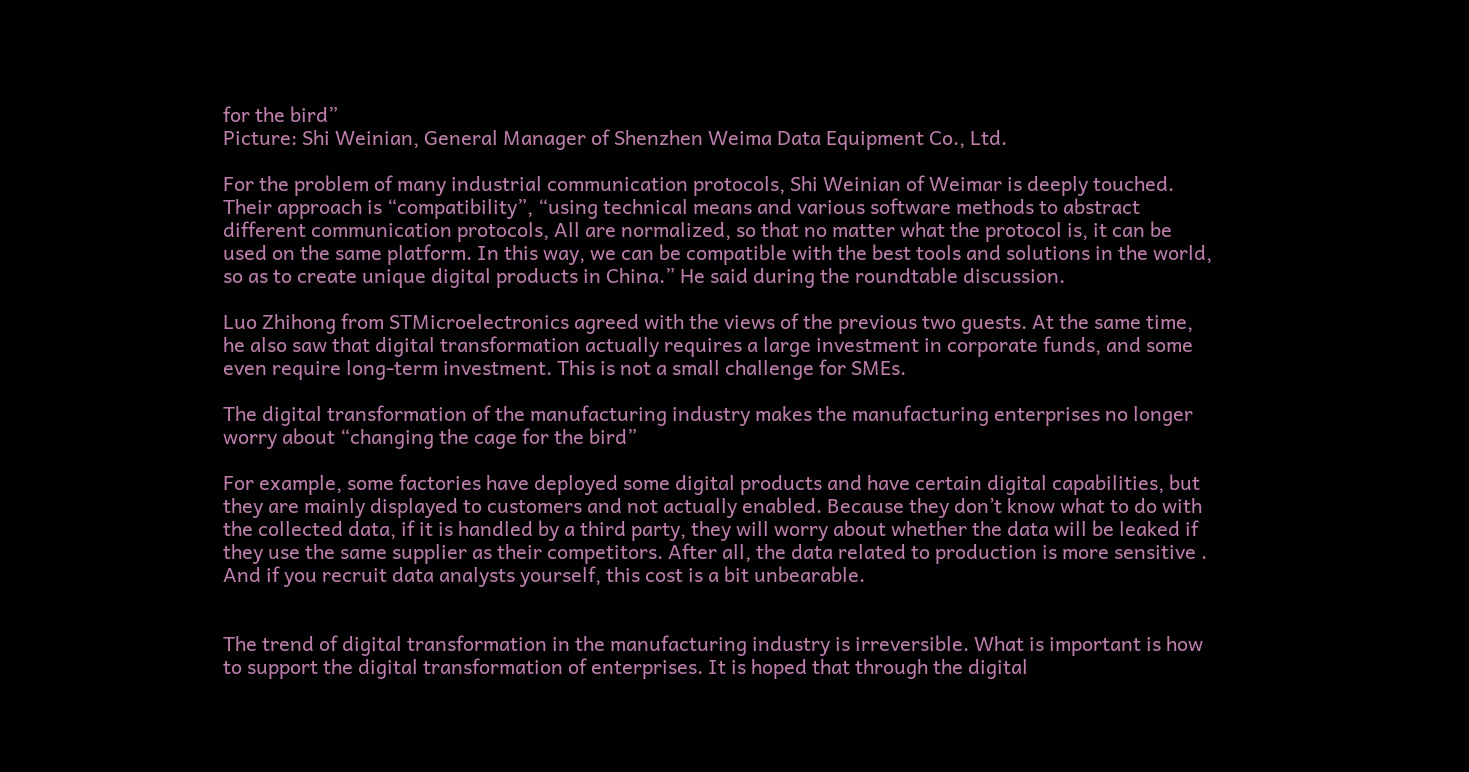for the bird”
Picture: Shi Weinian, General Manager of Shenzhen Weima Data Equipment Co., Ltd.

For the problem of many industrial communication protocols, Shi Weinian of Weimar is deeply touched. Their approach is “compatibility”, “using technical means and various software methods to abstract different communication protocols, All are normalized, so that no matter what the protocol is, it can be used on the same platform. In this way, we can be compatible with the best tools and solutions in the world, so as to create unique digital products in China.” He said during the roundtable discussion.

Luo Zhihong from STMicroelectronics agreed with the views of the previous two guests. At the same time, he also saw that digital transformation actually requires a large investment in corporate funds, and some even require long-term investment. This is not a small challenge for SMEs.

The digital transformation of the manufacturing industry makes the manufacturing enterprises no longer worry about “changing the cage for the bird”

For example, some factories have deployed some digital products and have certain digital capabilities, but they are mainly displayed to customers and not actually enabled. Because they don’t know what to do with the collected data, if it is handled by a third party, they will worry about whether the data will be leaked if they use the same supplier as their competitors. After all, the data related to production is more sensitive . And if you recruit data analysts yourself, this cost is a bit unbearable.


The trend of digital transformation in the manufacturing industry is irreversible. What is important is how to support the digital transformation of enterprises. It is hoped that through the digital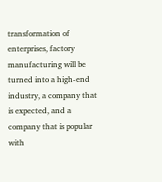transformation of enterprises, factory manufacturing will be turned into a high-end industry, a company that is expected, and a company that is popular with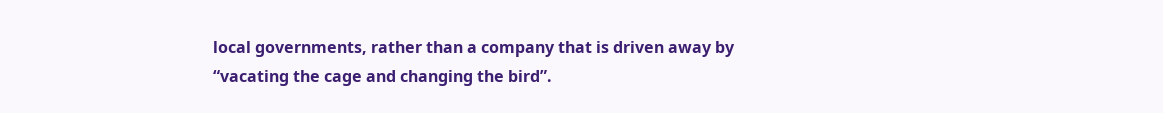local governments, rather than a company that is driven away by “vacating the cage and changing the bird”.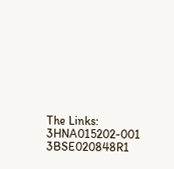The Links:   3HNA015202-001 3BSE020848R1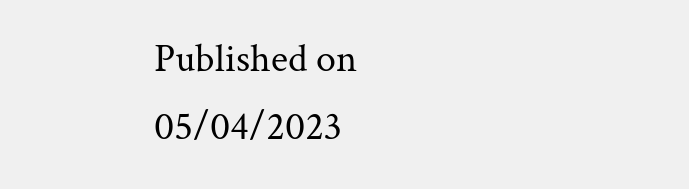Published on 05/04/2023